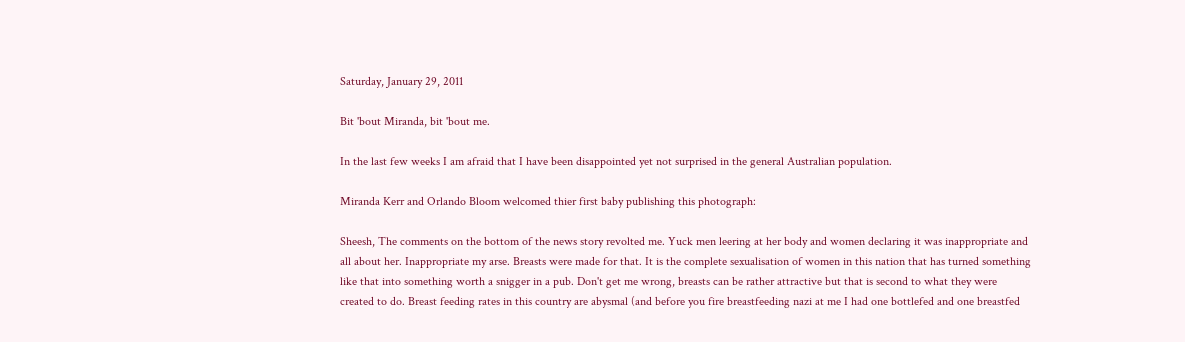Saturday, January 29, 2011

Bit 'bout Miranda, bit 'bout me.

In the last few weeks I am afraid that I have been disappointed yet not surprised in the general Australian population.

Miranda Kerr and Orlando Bloom welcomed thier first baby publishing this photograph:

Sheesh, The comments on the bottom of the news story revolted me. Yuck men leering at her body and women declaring it was inappropriate and all about her. Inappropriate my arse. Breasts were made for that. It is the complete sexualisation of women in this nation that has turned something like that into something worth a snigger in a pub. Don't get me wrong, breasts can be rather attractive but that is second to what they were created to do. Breast feeding rates in this country are abysmal (and before you fire breastfeeding nazi at me I had one bottlefed and one breastfed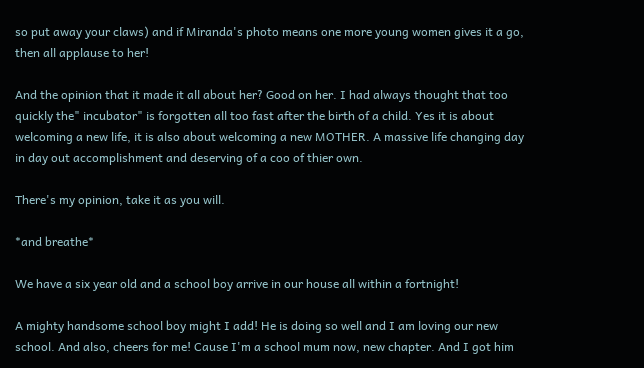so put away your claws) and if Miranda's photo means one more young women gives it a go, then all applause to her!

And the opinion that it made it all about her? Good on her. I had always thought that too quickly the" incubator" is forgotten all too fast after the birth of a child. Yes it is about welcoming a new life, it is also about welcoming a new MOTHER. A massive life changing day in day out accomplishment and deserving of a coo of thier own.

There's my opinion, take it as you will.

*and breathe*

We have a six year old and a school boy arrive in our house all within a fortnight!

A mighty handsome school boy might I add! He is doing so well and I am loving our new school. And also, cheers for me! Cause I'm a school mum now, new chapter. And I got him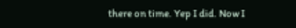there on time. Yep I did. Now I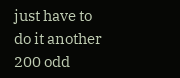just have to do it another 200 odd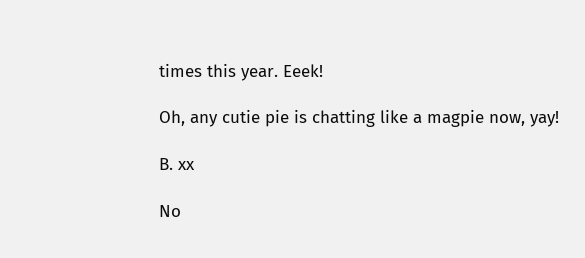times this year. Eeek!

Oh, any cutie pie is chatting like a magpie now, yay!

B. xx

No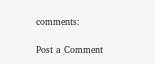comments:

Post a Comment